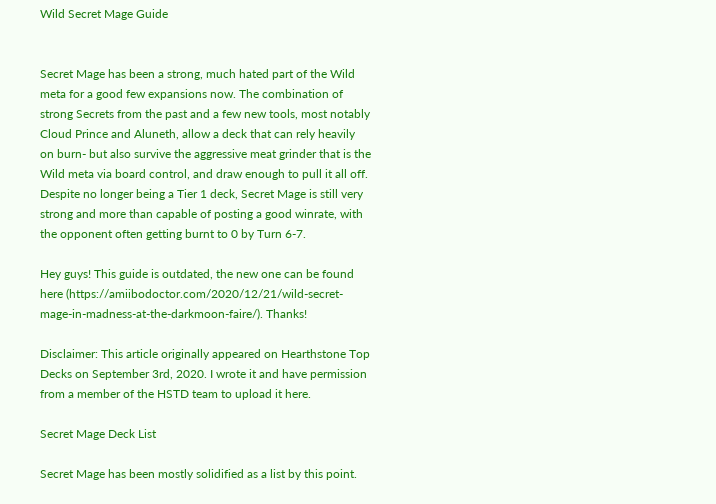Wild Secret Mage Guide


Secret Mage has been a strong, much hated part of the Wild meta for a good few expansions now. The combination of strong Secrets from the past and a few new tools, most notably Cloud Prince and Aluneth, allow a deck that can rely heavily on burn- but also survive the aggressive meat grinder that is the Wild meta via board control, and draw enough to pull it all off. Despite no longer being a Tier 1 deck, Secret Mage is still very strong and more than capable of posting a good winrate, with the opponent often getting burnt to 0 by Turn 6-7.

Hey guys! This guide is outdated, the new one can be found here (https://amiibodoctor.com/2020/12/21/wild-secret-mage-in-madness-at-the-darkmoon-faire/). Thanks!

Disclaimer: This article originally appeared on Hearthstone Top Decks on September 3rd, 2020. I wrote it and have permission from a member of the HSTD team to upload it here.

Secret Mage Deck List

Secret Mage has been mostly solidified as a list by this point.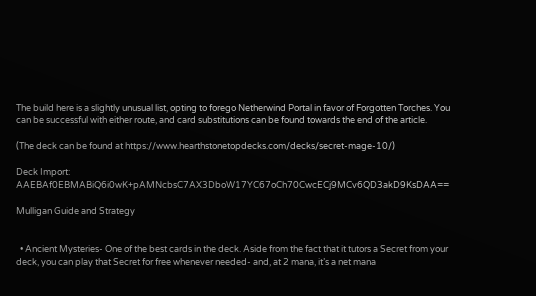The build here is a slightly unusual list, opting to forego Netherwind Portal in favor of Forgotten Torches. You can be successful with either route, and card substitutions can be found towards the end of the article.

(The deck can be found at https://www.hearthstonetopdecks.com/decks/secret-mage-10/)

Deck Import: AAEBAf0EBMABiQ6i0wK+pAMNcbsC7AX3DboW17YC67oCh70CwcECj9MCv6QD3akD9KsDAA==

Mulligan Guide and Strategy


  • Ancient Mysteries- One of the best cards in the deck. Aside from the fact that it tutors a Secret from your deck, you can play that Secret for free whenever needed- and, at 2 mana, it’s a net mana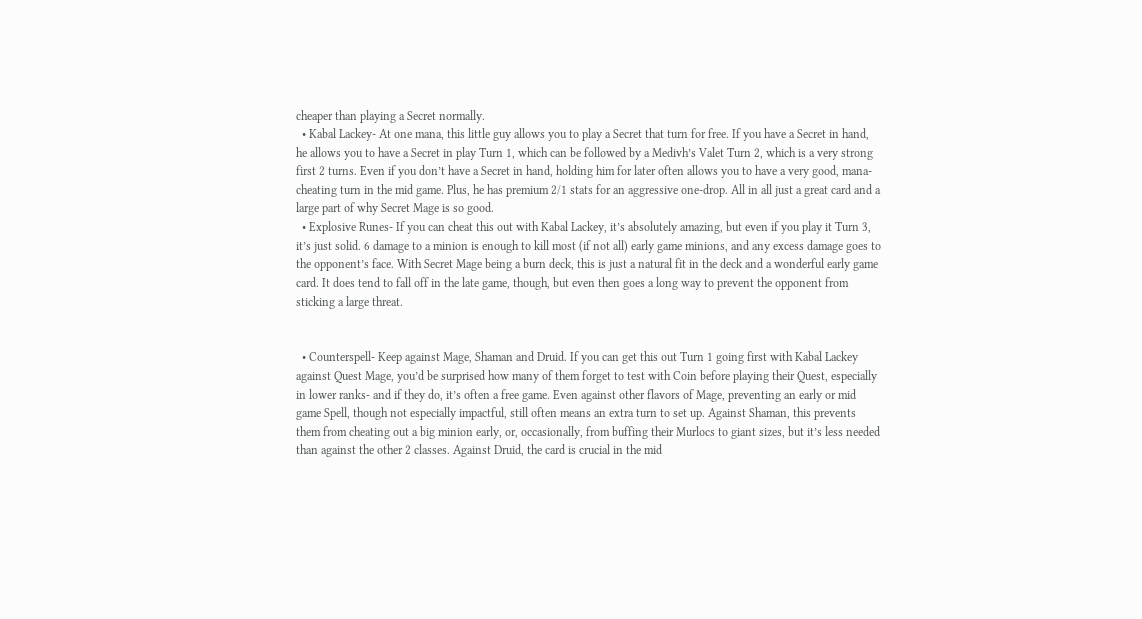cheaper than playing a Secret normally.
  • Kabal Lackey- At one mana, this little guy allows you to play a Secret that turn for free. If you have a Secret in hand, he allows you to have a Secret in play Turn 1, which can be followed by a Medivh’s Valet Turn 2, which is a very strong first 2 turns. Even if you don’t have a Secret in hand, holding him for later often allows you to have a very good, mana-cheating turn in the mid game. Plus, he has premium 2/1 stats for an aggressive one-drop. All in all just a great card and a large part of why Secret Mage is so good.
  • Explosive Runes- If you can cheat this out with Kabal Lackey, it’s absolutely amazing, but even if you play it Turn 3, it’s just solid. 6 damage to a minion is enough to kill most (if not all) early game minions, and any excess damage goes to the opponent’s face. With Secret Mage being a burn deck, this is just a natural fit in the deck and a wonderful early game card. It does tend to fall off in the late game, though, but even then goes a long way to prevent the opponent from sticking a large threat.


  • Counterspell- Keep against Mage, Shaman and Druid. If you can get this out Turn 1 going first with Kabal Lackey against Quest Mage, you’d be surprised how many of them forget to test with Coin before playing their Quest, especially in lower ranks- and if they do, it’s often a free game. Even against other flavors of Mage, preventing an early or mid game Spell, though not especially impactful, still often means an extra turn to set up. Against Shaman, this prevents them from cheating out a big minion early, or, occasionally, from buffing their Murlocs to giant sizes, but it’s less needed than against the other 2 classes. Against Druid, the card is crucial in the mid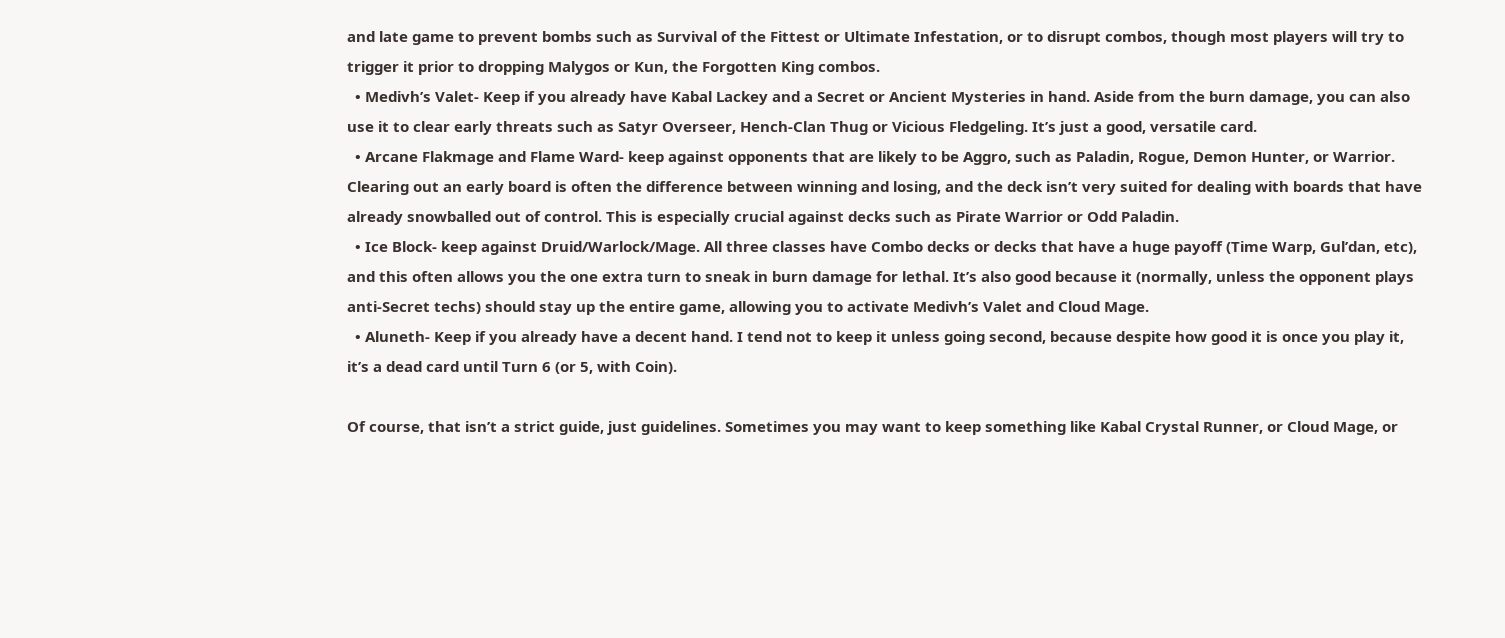and late game to prevent bombs such as Survival of the Fittest or Ultimate Infestation, or to disrupt combos, though most players will try to trigger it prior to dropping Malygos or Kun, the Forgotten King combos.
  • Medivh’s Valet- Keep if you already have Kabal Lackey and a Secret or Ancient Mysteries in hand. Aside from the burn damage, you can also use it to clear early threats such as Satyr Overseer, Hench-Clan Thug or Vicious Fledgeling. It’s just a good, versatile card.
  • Arcane Flakmage and Flame Ward- keep against opponents that are likely to be Aggro, such as Paladin, Rogue, Demon Hunter, or Warrior. Clearing out an early board is often the difference between winning and losing, and the deck isn’t very suited for dealing with boards that have already snowballed out of control. This is especially crucial against decks such as Pirate Warrior or Odd Paladin.
  • Ice Block- keep against Druid/Warlock/Mage. All three classes have Combo decks or decks that have a huge payoff (Time Warp, Gul’dan, etc), and this often allows you the one extra turn to sneak in burn damage for lethal. It’s also good because it (normally, unless the opponent plays anti-Secret techs) should stay up the entire game, allowing you to activate Medivh’s Valet and Cloud Mage.
  • Aluneth- Keep if you already have a decent hand. I tend not to keep it unless going second, because despite how good it is once you play it, it’s a dead card until Turn 6 (or 5, with Coin).

Of course, that isn’t a strict guide, just guidelines. Sometimes you may want to keep something like Kabal Crystal Runner, or Cloud Mage, or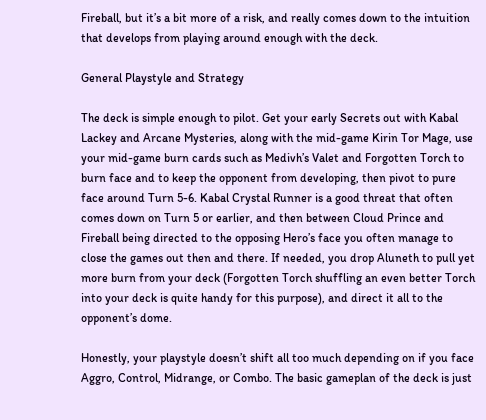Fireball, but it’s a bit more of a risk, and really comes down to the intuition that develops from playing around enough with the deck.

General Playstyle and Strategy

The deck is simple enough to pilot. Get your early Secrets out with Kabal Lackey and Arcane Mysteries, along with the mid-game Kirin Tor Mage, use your mid-game burn cards such as Medivh’s Valet and Forgotten Torch to burn face and to keep the opponent from developing, then pivot to pure face around Turn 5-6. Kabal Crystal Runner is a good threat that often comes down on Turn 5 or earlier, and then between Cloud Prince and Fireball being directed to the opposing Hero’s face you often manage to close the games out then and there. If needed, you drop Aluneth to pull yet more burn from your deck (Forgotten Torch shuffling an even better Torch into your deck is quite handy for this purpose), and direct it all to the opponent’s dome.

Honestly, your playstyle doesn’t shift all too much depending on if you face Aggro, Control, Midrange, or Combo. The basic gameplan of the deck is just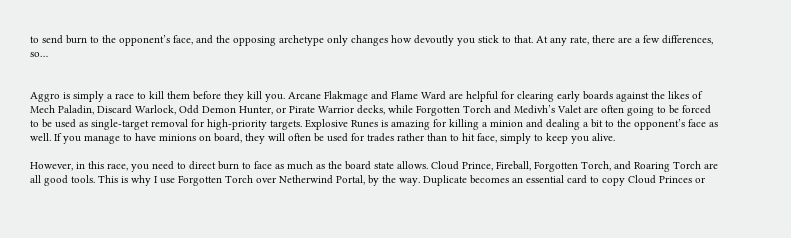to send burn to the opponent’s face, and the opposing archetype only changes how devoutly you stick to that. At any rate, there are a few differences, so…


Aggro is simply a race to kill them before they kill you. Arcane Flakmage and Flame Ward are helpful for clearing early boards against the likes of Mech Paladin, Discard Warlock, Odd Demon Hunter, or Pirate Warrior decks, while Forgotten Torch and Medivh’s Valet are often going to be forced to be used as single-target removal for high-priority targets. Explosive Runes is amazing for killing a minion and dealing a bit to the opponent’s face as well. If you manage to have minions on board, they will often be used for trades rather than to hit face, simply to keep you alive.

However, in this race, you need to direct burn to face as much as the board state allows. Cloud Prince, Fireball, Forgotten Torch, and Roaring Torch are all good tools. This is why I use Forgotten Torch over Netherwind Portal, by the way. Duplicate becomes an essential card to copy Cloud Princes or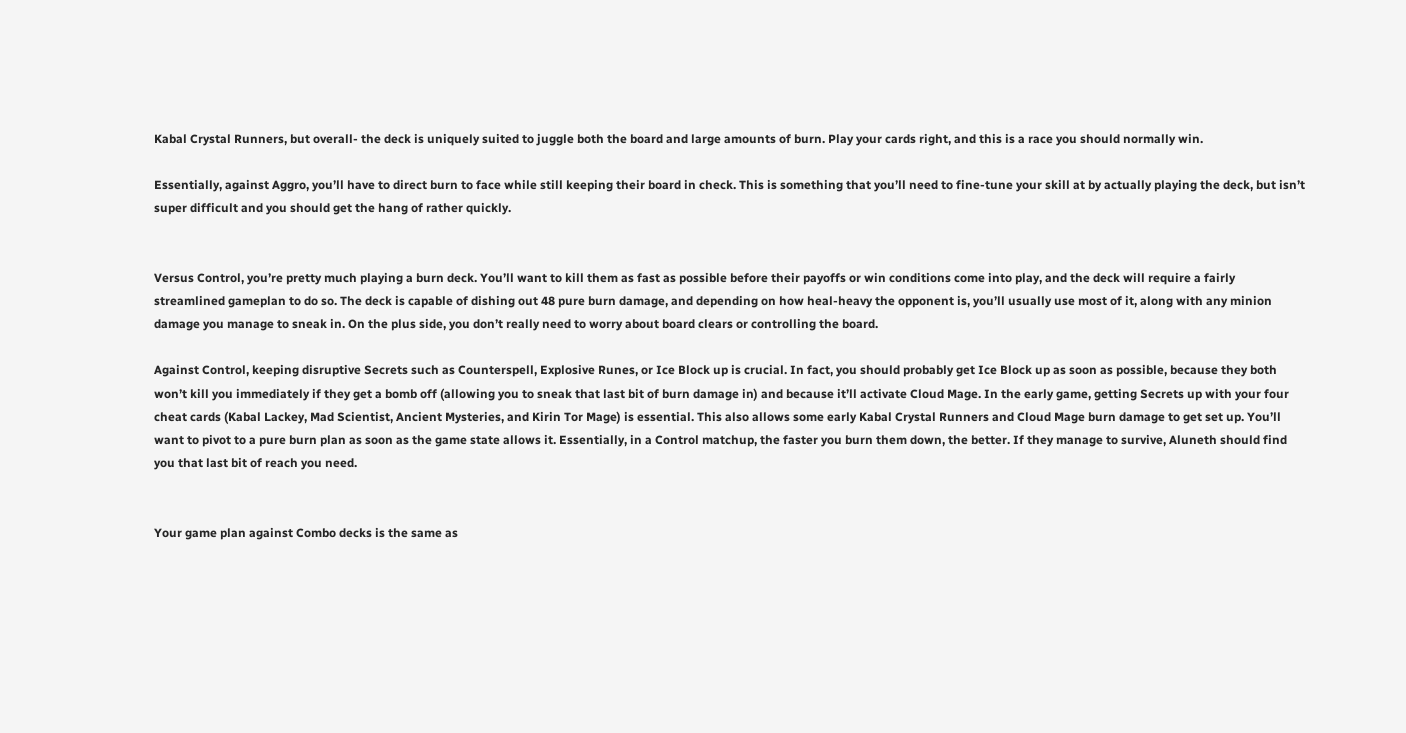Kabal Crystal Runners, but overall- the deck is uniquely suited to juggle both the board and large amounts of burn. Play your cards right, and this is a race you should normally win.

Essentially, against Aggro, you’ll have to direct burn to face while still keeping their board in check. This is something that you’ll need to fine-tune your skill at by actually playing the deck, but isn’t super difficult and you should get the hang of rather quickly.


Versus Control, you’re pretty much playing a burn deck. You’ll want to kill them as fast as possible before their payoffs or win conditions come into play, and the deck will require a fairly streamlined gameplan to do so. The deck is capable of dishing out 48 pure burn damage, and depending on how heal-heavy the opponent is, you’ll usually use most of it, along with any minion damage you manage to sneak in. On the plus side, you don’t really need to worry about board clears or controlling the board.

Against Control, keeping disruptive Secrets such as Counterspell, Explosive Runes, or Ice Block up is crucial. In fact, you should probably get Ice Block up as soon as possible, because they both won’t kill you immediately if they get a bomb off (allowing you to sneak that last bit of burn damage in) and because it’ll activate Cloud Mage. In the early game, getting Secrets up with your four cheat cards (Kabal Lackey, Mad Scientist, Ancient Mysteries, and Kirin Tor Mage) is essential. This also allows some early Kabal Crystal Runners and Cloud Mage burn damage to get set up. You’ll want to pivot to a pure burn plan as soon as the game state allows it. Essentially, in a Control matchup, the faster you burn them down, the better. If they manage to survive, Aluneth should find you that last bit of reach you need.


Your game plan against Combo decks is the same as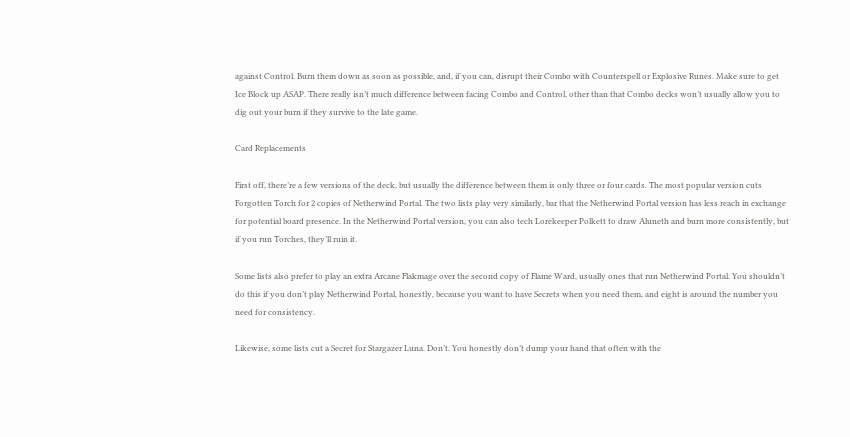against Control. Burn them down as soon as possible, and, if you can, disrupt their Combo with Counterspell or Explosive Runes. Make sure to get Ice Block up ASAP. There really isn’t much difference between facing Combo and Control, other than that Combo decks won’t usually allow you to dig out your burn if they survive to the late game.

Card Replacements

First off, there’re a few versions of the deck, but usually the difference between them is only three or four cards. The most popular version cuts Forgotten Torch for 2 copies of Netherwind Portal. The two lists play very similarly, bar that the Netherwind Portal version has less reach in exchange for potential board presence. In the Netherwind Portal version, you can also tech Lorekeeper Polkett to draw Aluneth and burn more consistently, but if you run Torches, they’ll ruin it.

Some lists also prefer to play an extra Arcane Flakmage over the second copy of Flame Ward, usually ones that run Netherwind Portal. You shouldn’t do this if you don’t play Netherwind Portal, honestly, because you want to have Secrets when you need them, and eight is around the number you need for consistency.

Likewise, some lists cut a Secret for Stargazer Luna. Don’t. You honestly don’t dump your hand that often with the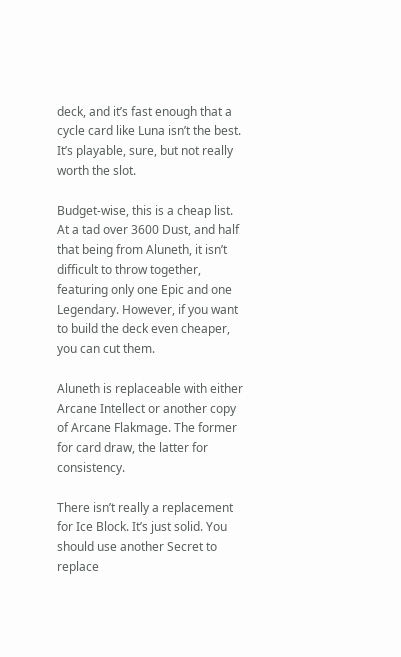deck, and it’s fast enough that a cycle card like Luna isn’t the best. It’s playable, sure, but not really worth the slot.

Budget-wise, this is a cheap list. At a tad over 3600 Dust, and half that being from Aluneth, it isn’t difficult to throw together, featuring only one Epic and one Legendary. However, if you want to build the deck even cheaper, you can cut them.

Aluneth is replaceable with either Arcane Intellect or another copy of Arcane Flakmage. The former for card draw, the latter for consistency.

There isn’t really a replacement for Ice Block. It’s just solid. You should use another Secret to replace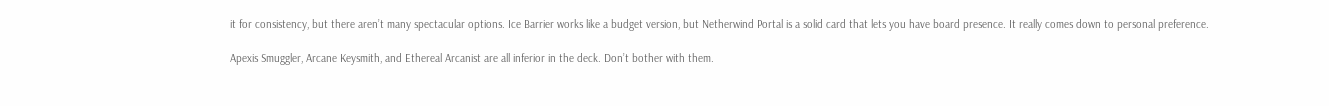it for consistency, but there aren’t many spectacular options. Ice Barrier works like a budget version, but Netherwind Portal is a solid card that lets you have board presence. It really comes down to personal preference.

Apexis Smuggler, Arcane Keysmith, and Ethereal Arcanist are all inferior in the deck. Don’t bother with them.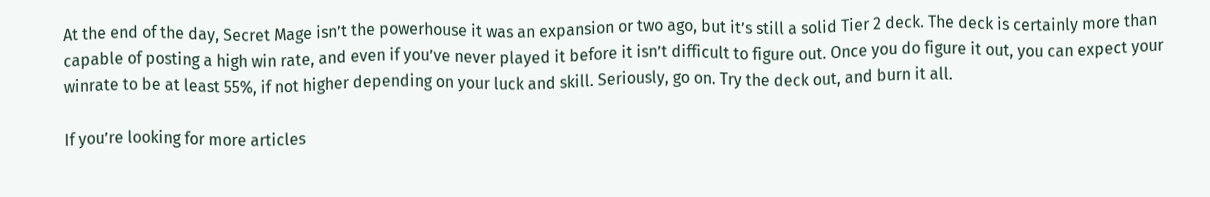At the end of the day, Secret Mage isn’t the powerhouse it was an expansion or two ago, but it’s still a solid Tier 2 deck. The deck is certainly more than capable of posting a high win rate, and even if you’ve never played it before it isn’t difficult to figure out. Once you do figure it out, you can expect your winrate to be at least 55%, if not higher depending on your luck and skill. Seriously, go on. Try the deck out, and burn it all.

If you’re looking for more articles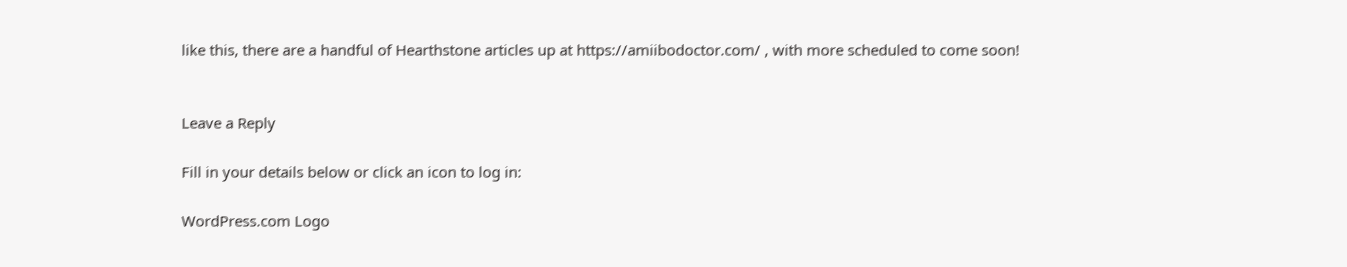like this, there are a handful of Hearthstone articles up at https://amiibodoctor.com/ , with more scheduled to come soon!


Leave a Reply

Fill in your details below or click an icon to log in:

WordPress.com Logo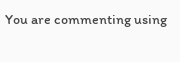You are commenting using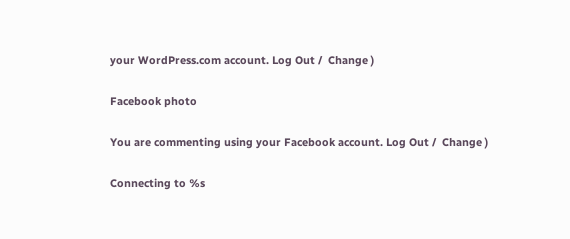your WordPress.com account. Log Out /  Change )

Facebook photo

You are commenting using your Facebook account. Log Out /  Change )

Connecting to %s